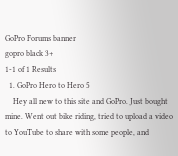GoPro Forums banner
gopro black 3+
1-1 of 1 Results
  1. GoPro Hero to Hero 5
    Hey all new to this site and GoPro. Just bought mine. Went out bike riding, tried to upload a video to YouTube to share with some people, and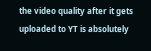the video quality after it gets uploaded to YT is absolutely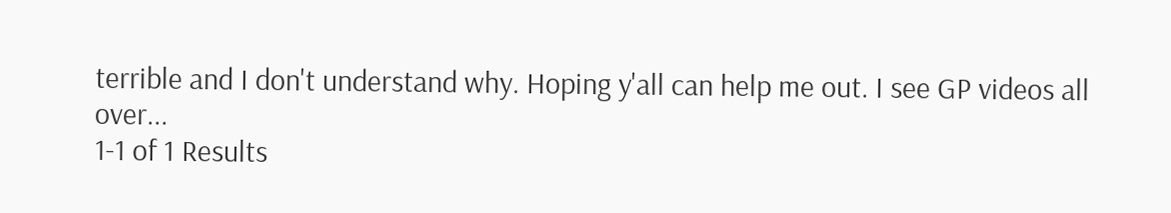terrible and I don't understand why. Hoping y'all can help me out. I see GP videos all over...
1-1 of 1 Results